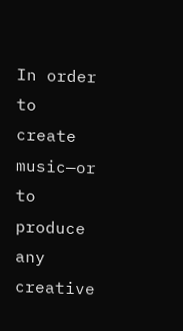In order to create music—or to produce any creative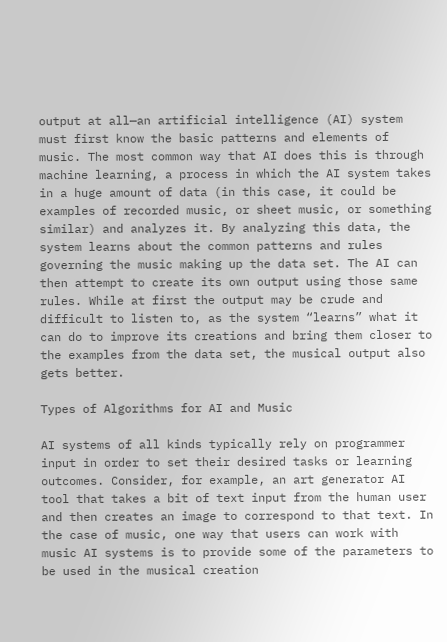output at all—an artificial intelligence (AI) system must first know the basic patterns and elements of music. The most common way that AI does this is through machine learning, a process in which the AI system takes in a huge amount of data (in this case, it could be examples of recorded music, or sheet music, or something similar) and analyzes it. By analyzing this data, the system learns about the common patterns and rules governing the music making up the data set. The AI can then attempt to create its own output using those same rules. While at first the output may be crude and difficult to listen to, as the system “learns” what it can do to improve its creations and bring them closer to the examples from the data set, the musical output also gets better.

Types of Algorithms for AI and Music

AI systems of all kinds typically rely on programmer input in order to set their desired tasks or learning outcomes. Consider, for example, an art generator AI tool that takes a bit of text input from the human user and then creates an image to correspond to that text. In the case of music, one way that users can work with music AI systems is to provide some of the parameters to be used in the musical creation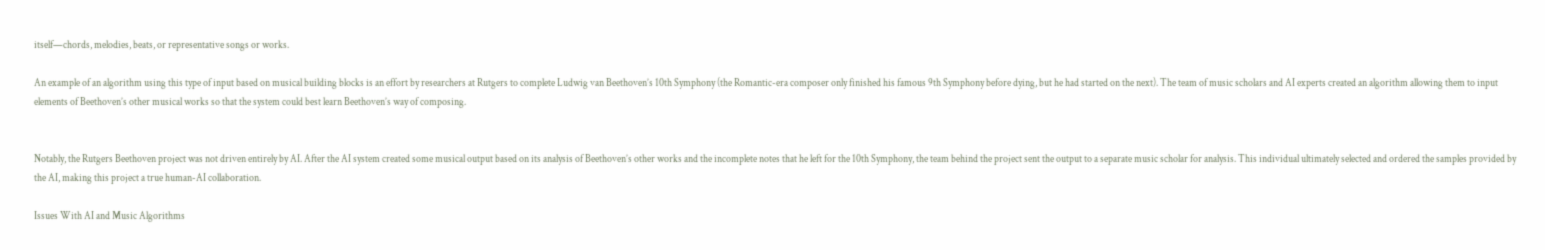itself—chords, melodies, beats, or representative songs or works.

An example of an algorithm using this type of input based on musical building blocks is an effort by researchers at Rutgers to complete Ludwig van Beethoven’s 10th Symphony (the Romantic-era composer only finished his famous 9th Symphony before dying, but he had started on the next). The team of music scholars and AI experts created an algorithm allowing them to input elements of Beethoven’s other musical works so that the system could best learn Beethoven’s way of composing.


Notably, the Rutgers Beethoven project was not driven entirely by AI. After the AI system created some musical output based on its analysis of Beethoven’s other works and the incomplete notes that he left for the 10th Symphony, the team behind the project sent the output to a separate music scholar for analysis. This individual ultimately selected and ordered the samples provided by the AI, making this project a true human-AI collaboration.

Issues With AI and Music Algorithms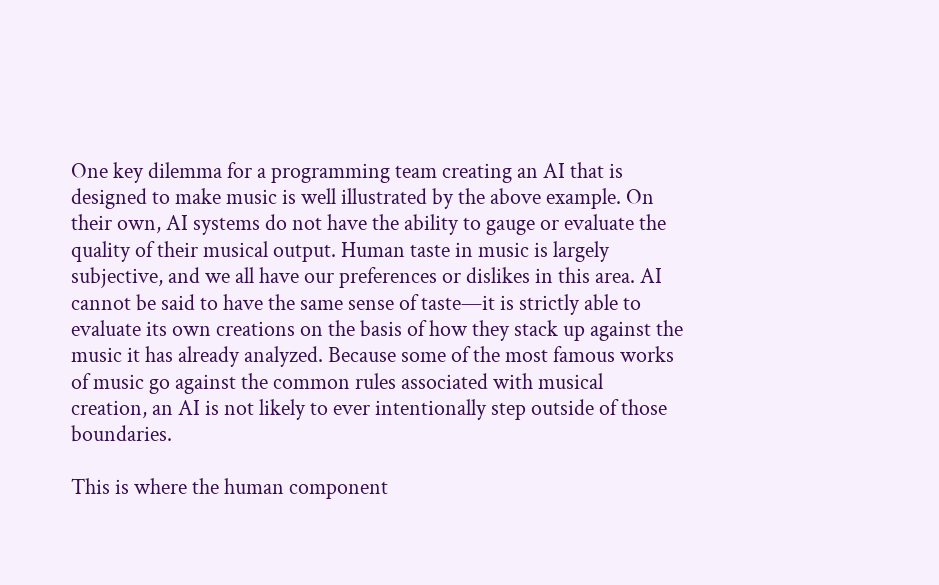One key dilemma for a programming team creating an AI that is designed to make music is well illustrated by the above example. On their own, AI systems do not have the ability to gauge or evaluate the quality of their musical output. Human taste in music is largely subjective, and we all have our preferences or dislikes in this area. AI cannot be said to have the same sense of taste—it is strictly able to evaluate its own creations on the basis of how they stack up against the music it has already analyzed. Because some of the most famous works of music go against the common rules associated with musical creation, an AI is not likely to ever intentionally step outside of those boundaries.

This is where the human component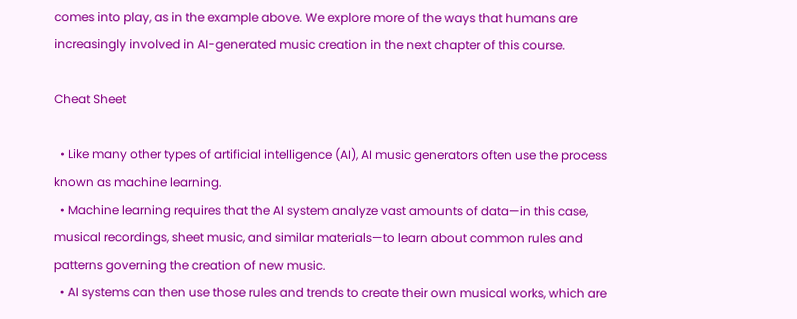comes into play, as in the example above. We explore more of the ways that humans are increasingly involved in AI-generated music creation in the next chapter of this course.

Cheat Sheet

  • Like many other types of artificial intelligence (AI), AI music generators often use the process known as machine learning.
  • Machine learning requires that the AI system analyze vast amounts of data—in this case, musical recordings, sheet music, and similar materials—to learn about common rules and patterns governing the creation of new music.
  • AI systems can then use those rules and trends to create their own musical works, which are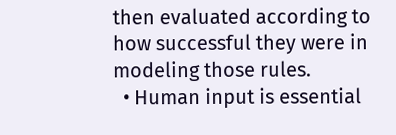then evaluated according to how successful they were in modeling those rules.
  • Human input is essential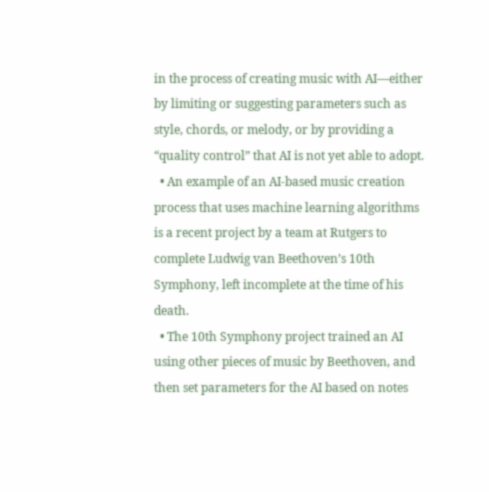in the process of creating music with AI—either by limiting or suggesting parameters such as style, chords, or melody, or by providing a “quality control” that AI is not yet able to adopt.
  • An example of an AI-based music creation process that uses machine learning algorithms is a recent project by a team at Rutgers to complete Ludwig van Beethoven’s 10th Symphony, left incomplete at the time of his death.
  • The 10th Symphony project trained an AI using other pieces of music by Beethoven, and then set parameters for the AI based on notes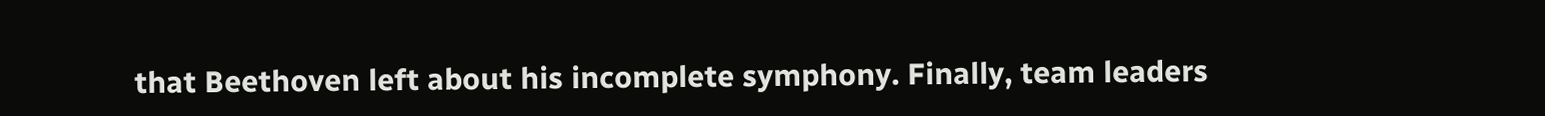that Beethoven left about his incomplete symphony. Finally, team leaders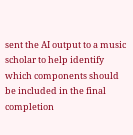sent the AI output to a music scholar to help identify which components should be included in the final completion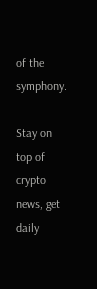of the symphony.

Stay on top of crypto news, get daily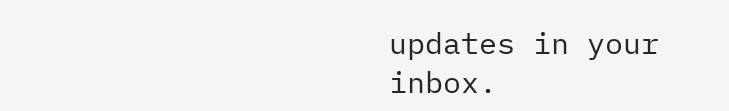updates in your inbox.